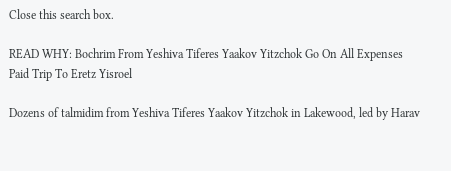Close this search box.

READ WHY: Bochrim From Yeshiva Tiferes Yaakov Yitzchok Go On All Expenses Paid Trip To Eretz Yisroel

Dozens of talmidim from Yeshiva Tiferes Yaakov Yitzchok in Lakewood, led by Harav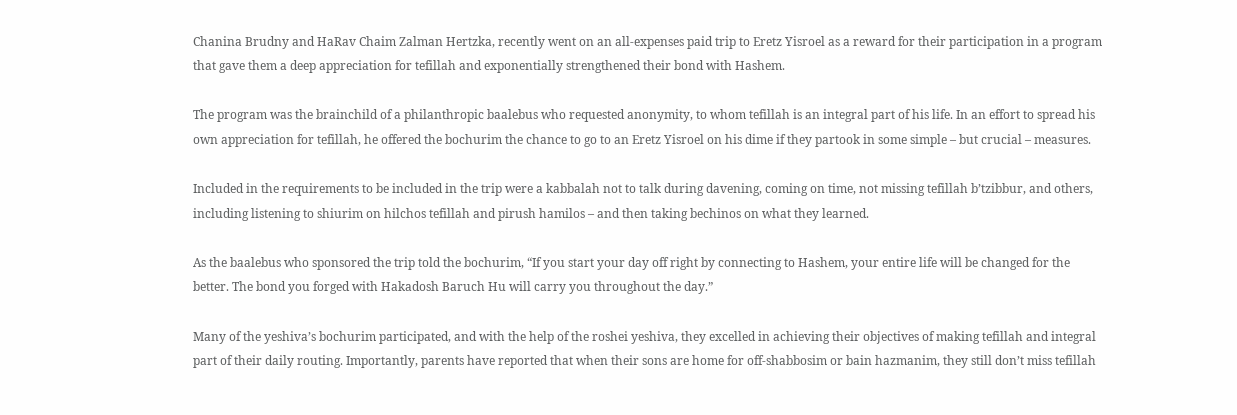Chanina Brudny and HaRav Chaim Zalman Hertzka, recently went on an all-expenses paid trip to Eretz Yisroel as a reward for their participation in a program that gave them a deep appreciation for tefillah and exponentially strengthened their bond with Hashem.

The program was the brainchild of a philanthropic baalebus who requested anonymity, to whom tefillah is an integral part of his life. In an effort to spread his own appreciation for tefillah, he offered the bochurim the chance to go to an Eretz Yisroel on his dime if they partook in some simple – but crucial – measures.

Included in the requirements to be included in the trip were a kabbalah not to talk during davening, coming on time, not missing tefillah b’tzibbur, and others, including listening to shiurim on hilchos tefillah and pirush hamilos – and then taking bechinos on what they learned.

As the baalebus who sponsored the trip told the bochurim, “If you start your day off right by connecting to Hashem, your entire life will be changed for the better. The bond you forged with Hakadosh Baruch Hu will carry you throughout the day.”

Many of the yeshiva’s bochurim participated, and with the help of the roshei yeshiva, they excelled in achieving their objectives of making tefillah and integral part of their daily routing. Importantly, parents have reported that when their sons are home for off-shabbosim or bain hazmanim, they still don’t miss tefillah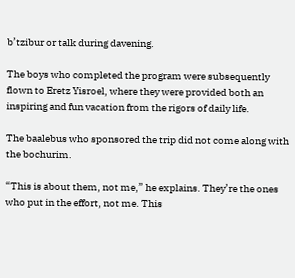b’tzibur or talk during davening.

The boys who completed the program were subsequently flown to Eretz Yisroel, where they were provided both an inspiring and fun vacation from the rigors of daily life.

The baalebus who sponsored the trip did not come along with the bochurim.

“This is about them, not me,” he explains. They’re the ones who put in the effort, not me. This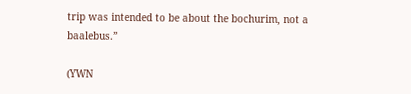trip was intended to be about the bochurim, not a baalebus.”

(YWN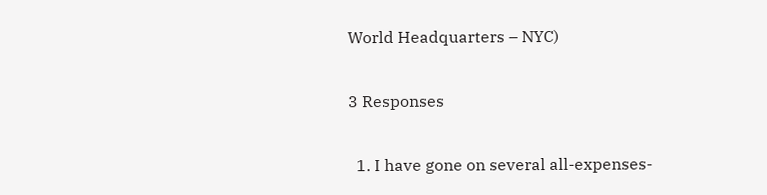World Headquarters – NYC)

3 Responses

  1. I have gone on several all-expenses-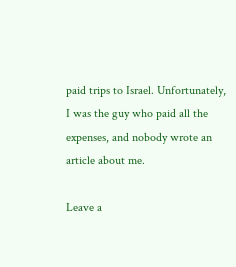paid trips to Israel. Unfortunately, I was the guy who paid all the expenses, and nobody wrote an article about me.

Leave a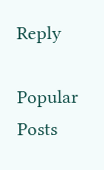Reply

Popular Posts